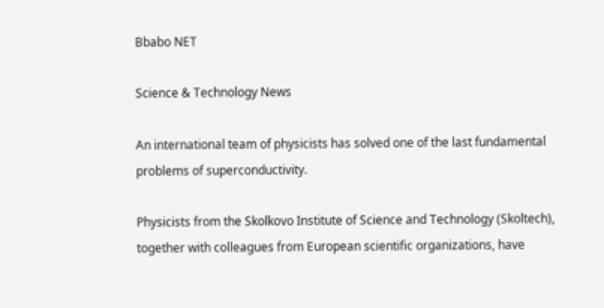Bbabo NET

Science & Technology News

An international team of physicists has solved one of the last fundamental problems of superconductivity.

Physicists from the Skolkovo Institute of Science and Technology (Skoltech), together with colleagues from European scientific organizations, have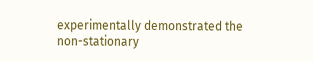experimentally demonstrated the non-stationary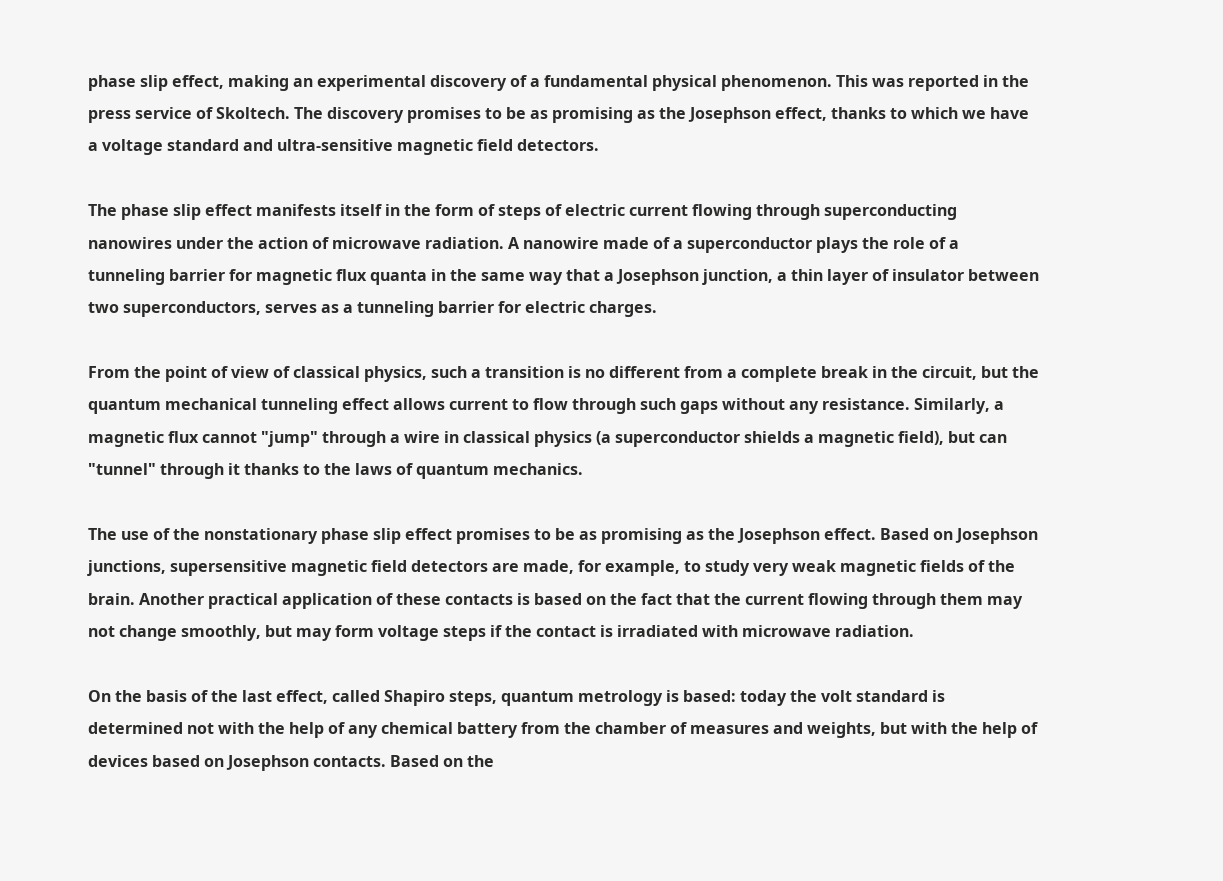phase slip effect, making an experimental discovery of a fundamental physical phenomenon. This was reported in the press service of Skoltech. The discovery promises to be as promising as the Josephson effect, thanks to which we have a voltage standard and ultra-sensitive magnetic field detectors.

The phase slip effect manifests itself in the form of steps of electric current flowing through superconducting nanowires under the action of microwave radiation. A nanowire made of a superconductor plays the role of a tunneling barrier for magnetic flux quanta in the same way that a Josephson junction, a thin layer of insulator between two superconductors, serves as a tunneling barrier for electric charges.

From the point of view of classical physics, such a transition is no different from a complete break in the circuit, but the quantum mechanical tunneling effect allows current to flow through such gaps without any resistance. Similarly, a magnetic flux cannot "jump" through a wire in classical physics (a superconductor shields a magnetic field), but can "tunnel" through it thanks to the laws of quantum mechanics.

The use of the nonstationary phase slip effect promises to be as promising as the Josephson effect. Based on Josephson junctions, supersensitive magnetic field detectors are made, for example, to study very weak magnetic fields of the brain. Another practical application of these contacts is based on the fact that the current flowing through them may not change smoothly, but may form voltage steps if the contact is irradiated with microwave radiation.

On the basis of the last effect, called Shapiro steps, quantum metrology is based: today the volt standard is determined not with the help of any chemical battery from the chamber of measures and weights, but with the help of devices based on Josephson contacts. Based on the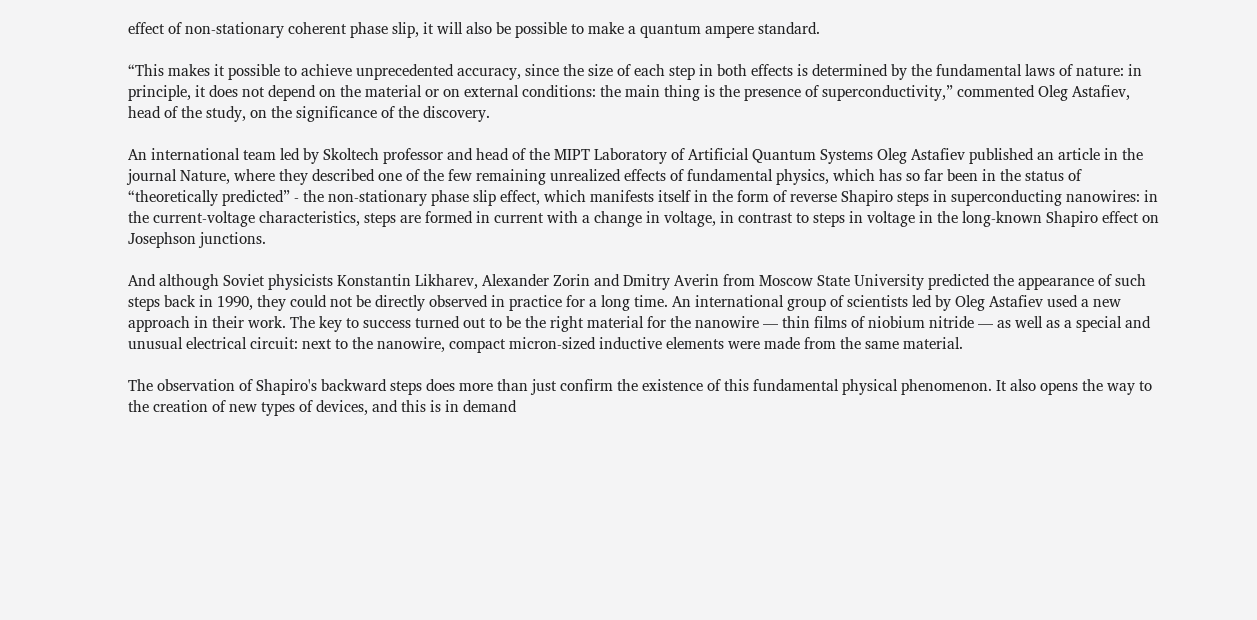effect of non-stationary coherent phase slip, it will also be possible to make a quantum ampere standard.

“This makes it possible to achieve unprecedented accuracy, since the size of each step in both effects is determined by the fundamental laws of nature: in principle, it does not depend on the material or on external conditions: the main thing is the presence of superconductivity,” commented Oleg Astafiev, head of the study, on the significance of the discovery.

An international team led by Skoltech professor and head of the MIPT Laboratory of Artificial Quantum Systems Oleg Astafiev published an article in the journal Nature, where they described one of the few remaining unrealized effects of fundamental physics, which has so far been in the status of “theoretically predicted” - the non-stationary phase slip effect, which manifests itself in the form of reverse Shapiro steps in superconducting nanowires: in the current-voltage characteristics, steps are formed in current with a change in voltage, in contrast to steps in voltage in the long-known Shapiro effect on Josephson junctions.

And although Soviet physicists Konstantin Likharev, Alexander Zorin and Dmitry Averin from Moscow State University predicted the appearance of such steps back in 1990, they could not be directly observed in practice for a long time. An international group of scientists led by Oleg Astafiev used a new approach in their work. The key to success turned out to be the right material for the nanowire — thin films of niobium nitride — as well as a special and unusual electrical circuit: next to the nanowire, compact micron-sized inductive elements were made from the same material.

The observation of Shapiro's backward steps does more than just confirm the existence of this fundamental physical phenomenon. It also opens the way to the creation of new types of devices, and this is in demand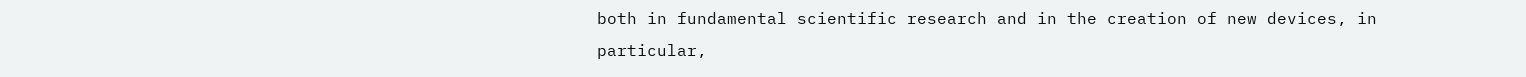both in fundamental scientific research and in the creation of new devices, in particular,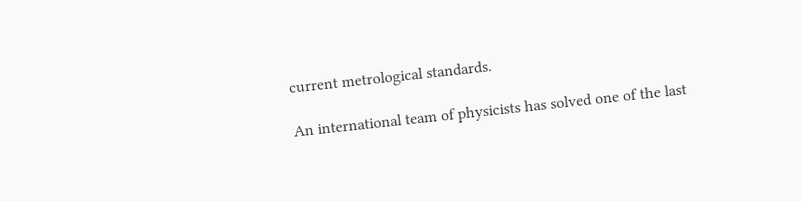current metrological standards.

An international team of physicists has solved one of the last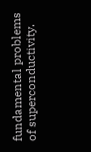fundamental problems of superconductivity.